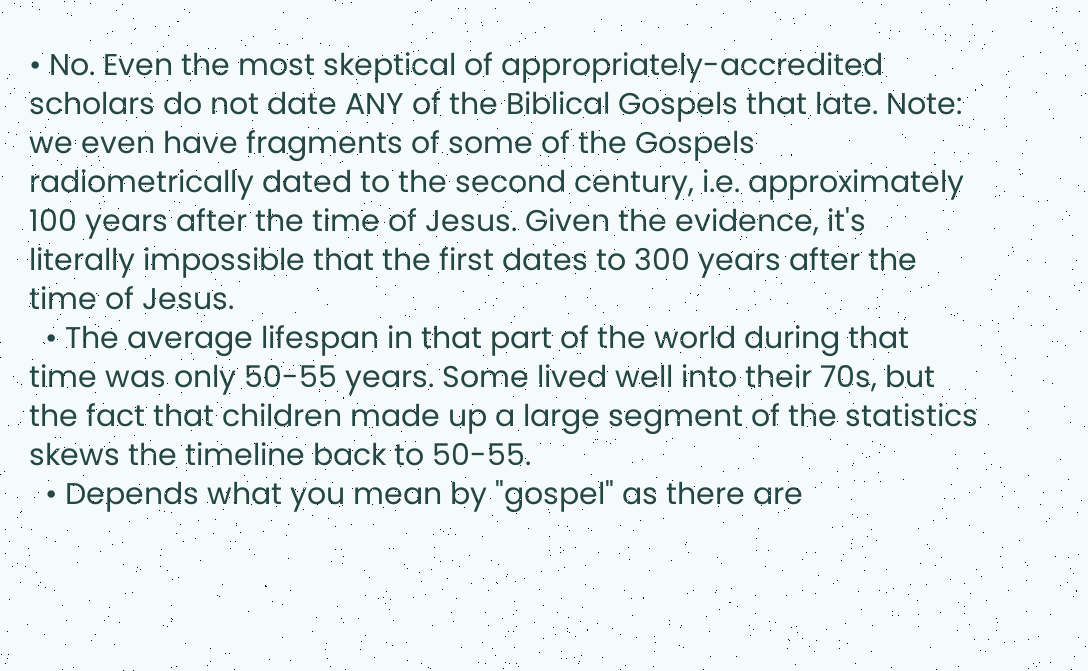• No. Even the most skeptical of appropriately-accredited scholars do not date ANY of the Biblical Gospels that late. Note: we even have fragments of some of the Gospels radiometrically dated to the second century, i.e. approximately 100 years after the time of Jesus. Given the evidence, it's literally impossible that the first dates to 300 years after the time of Jesus.
  • The average lifespan in that part of the world during that time was only 50-55 years. Some lived well into their 70s, but the fact that children made up a large segment of the statistics skews the timeline back to 50-55.
  • Depends what you mean by "gospel" as there are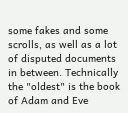some fakes and some scrolls, as well as a lot of disputed documents in between. Technically the "oldest" is the book of Adam and Eve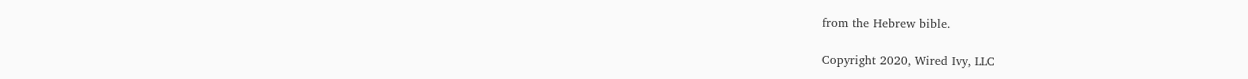from the Hebrew bible.

Copyright 2020, Wired Ivy, LLC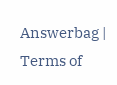Answerbag | Terms of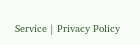Service | Privacy Policy